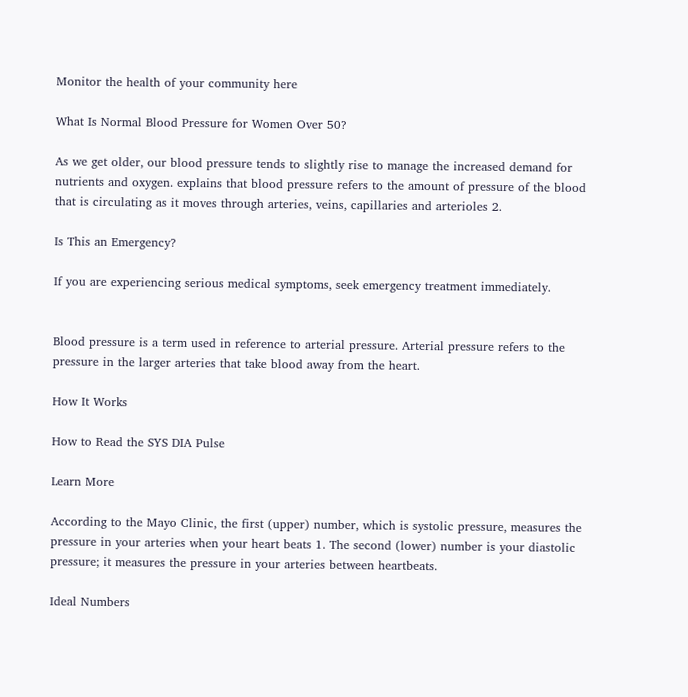Monitor the health of your community here

What Is Normal Blood Pressure for Women Over 50?

As we get older, our blood pressure tends to slightly rise to manage the increased demand for nutrients and oxygen. explains that blood pressure refers to the amount of pressure of the blood that is circulating as it moves through arteries, veins, capillaries and arterioles 2.

Is This an Emergency?

If you are experiencing serious medical symptoms, seek emergency treatment immediately.


Blood pressure is a term used in reference to arterial pressure. Arterial pressure refers to the pressure in the larger arteries that take blood away from the heart.

How It Works

How to Read the SYS DIA Pulse

Learn More

According to the Mayo Clinic, the first (upper) number, which is systolic pressure, measures the pressure in your arteries when your heart beats 1. The second (lower) number is your diastolic pressure; it measures the pressure in your arteries between heartbeats.

Ideal Numbers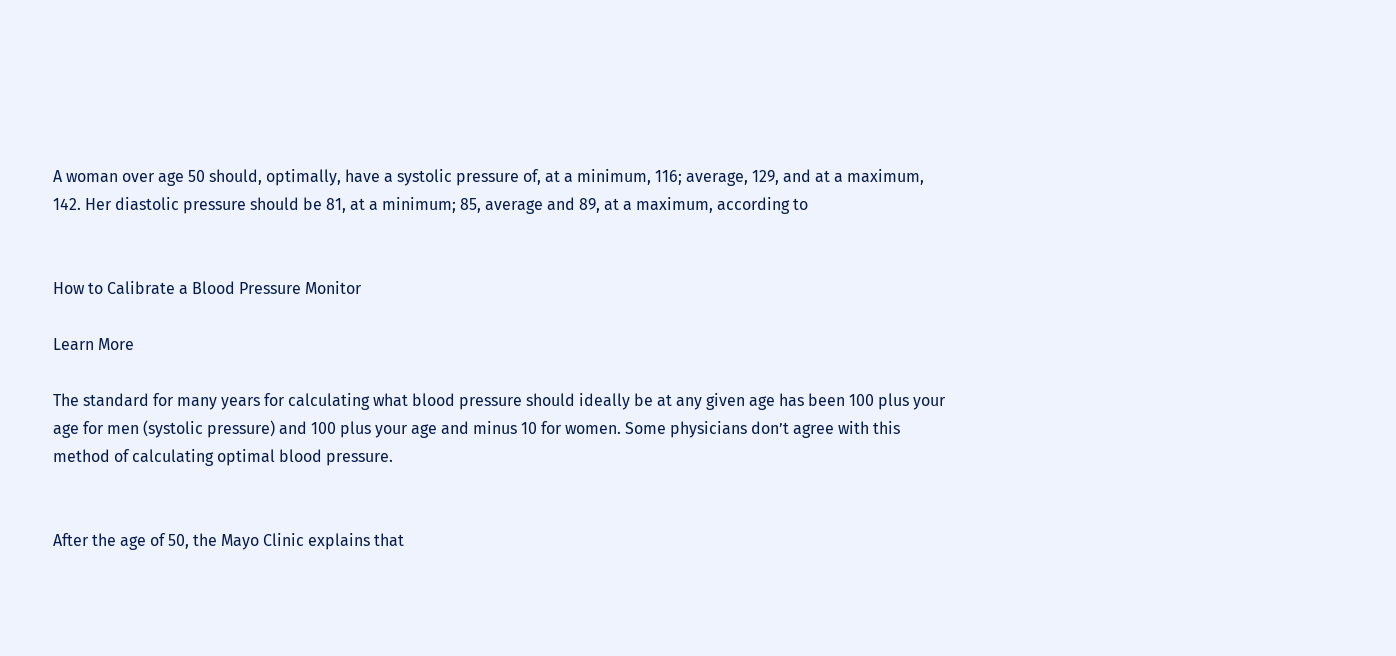A woman over age 50 should, optimally, have a systolic pressure of, at a minimum, 116; average, 129, and at a maximum, 142. Her diastolic pressure should be 81, at a minimum; 85, average and 89, at a maximum, according to


How to Calibrate a Blood Pressure Monitor

Learn More

The standard for many years for calculating what blood pressure should ideally be at any given age has been 100 plus your age for men (systolic pressure) and 100 plus your age and minus 10 for women. Some physicians don’t agree with this method of calculating optimal blood pressure.


After the age of 50, the Mayo Clinic explains that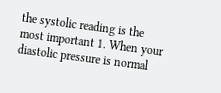the systolic reading is the most important 1. When your diastolic pressure is normal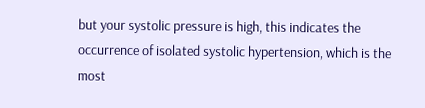but your systolic pressure is high, this indicates the occurrence of isolated systolic hypertension, which is the most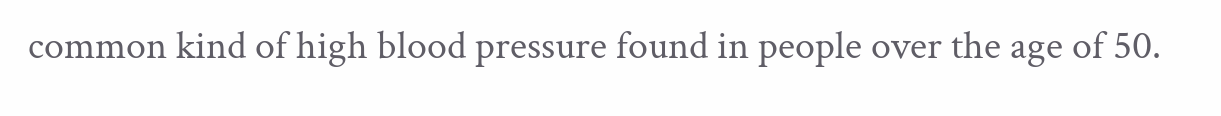common kind of high blood pressure found in people over the age of 50.